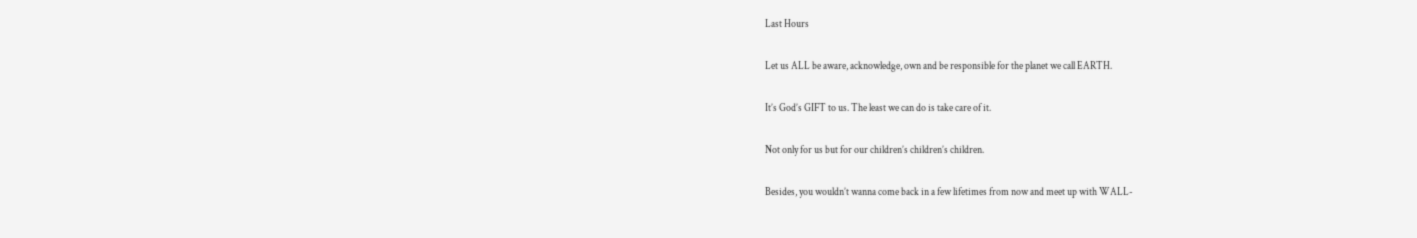Last Hours

Let us ALL be aware, acknowledge, own and be responsible for the planet we call EARTH.

It’s God’s GIFT to us. The least we can do is take care of it.

Not only for us but for our children’s children’s children.

Besides, you wouldn’t wanna come back in a few lifetimes from now and meet up with WALL-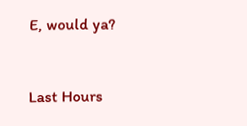E, would ya?


Last Hours